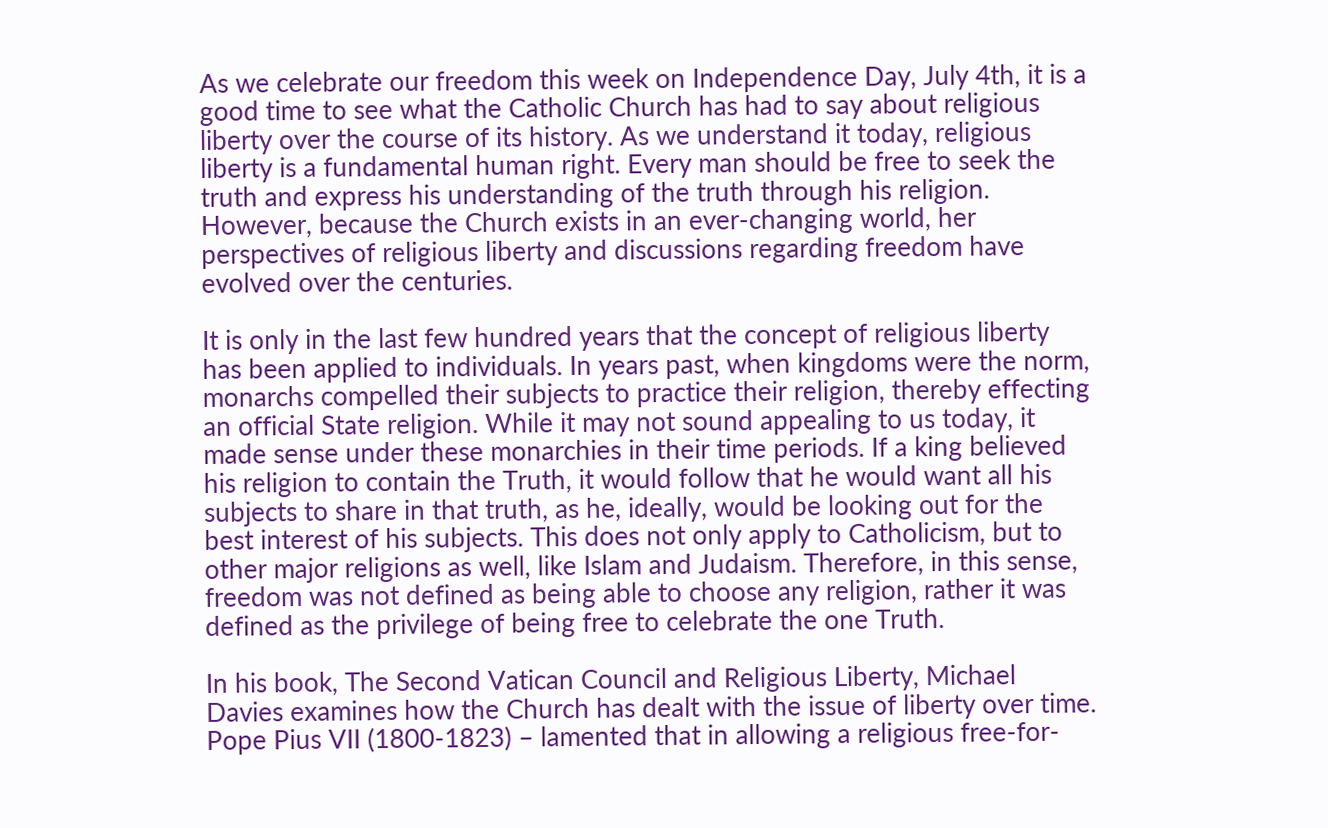As we celebrate our freedom this week on Independence Day, July 4th, it is a good time to see what the Catholic Church has had to say about religious liberty over the course of its history. As we understand it today, religious liberty is a fundamental human right. Every man should be free to seek the truth and express his understanding of the truth through his religion. However, because the Church exists in an ever-changing world, her perspectives of religious liberty and discussions regarding freedom have evolved over the centuries.

It is only in the last few hundred years that the concept of religious liberty has been applied to individuals. In years past, when kingdoms were the norm, monarchs compelled their subjects to practice their religion, thereby effecting an official State religion. While it may not sound appealing to us today, it made sense under these monarchies in their time periods. If a king believed his religion to contain the Truth, it would follow that he would want all his subjects to share in that truth, as he, ideally, would be looking out for the best interest of his subjects. This does not only apply to Catholicism, but to other major religions as well, like Islam and Judaism. Therefore, in this sense, freedom was not defined as being able to choose any religion, rather it was defined as the privilege of being free to celebrate the one Truth.

In his book, The Second Vatican Council and Religious Liberty, Michael Davies examines how the Church has dealt with the issue of liberty over time. Pope Pius VII (1800-1823) – lamented that in allowing a religious free-for-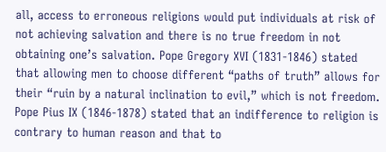all, access to erroneous religions would put individuals at risk of not achieving salvation and there is no true freedom in not obtaining one’s salvation. Pope Gregory XVI (1831-1846) stated that allowing men to choose different “paths of truth” allows for their “ruin by a natural inclination to evil,” which is not freedom. Pope Pius IX (1846-1878) stated that an indifference to religion is contrary to human reason and that to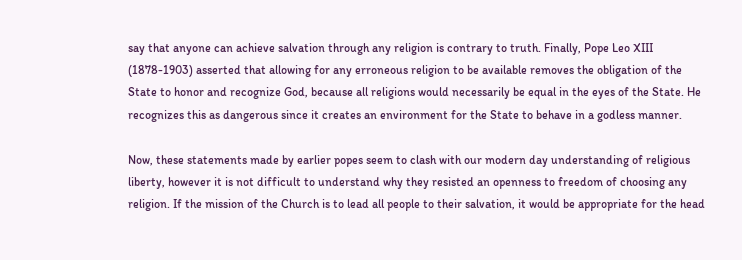say that anyone can achieve salvation through any religion is contrary to truth. Finally, Pope Leo XIII (1878-1903) asserted that allowing for any erroneous religion to be available removes the obligation of the State to honor and recognize God, because all religions would necessarily be equal in the eyes of the State. He recognizes this as dangerous since it creates an environment for the State to behave in a godless manner.

Now, these statements made by earlier popes seem to clash with our modern day understanding of religious liberty, however it is not difficult to understand why they resisted an openness to freedom of choosing any religion. If the mission of the Church is to lead all people to their salvation, it would be appropriate for the head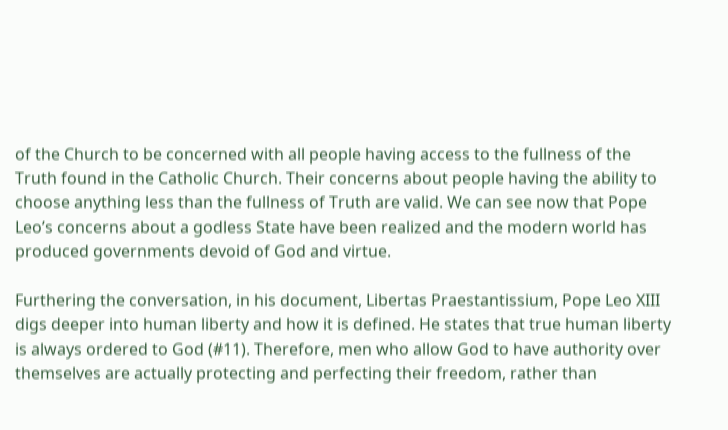of the Church to be concerned with all people having access to the fullness of the Truth found in the Catholic Church. Their concerns about people having the ability to choose anything less than the fullness of Truth are valid. We can see now that Pope Leo’s concerns about a godless State have been realized and the modern world has produced governments devoid of God and virtue.

Furthering the conversation, in his document, Libertas Praestantissium, Pope Leo XIII digs deeper into human liberty and how it is defined. He states that true human liberty is always ordered to God (#11). Therefore, men who allow God to have authority over themselves are actually protecting and perfecting their freedom, rather than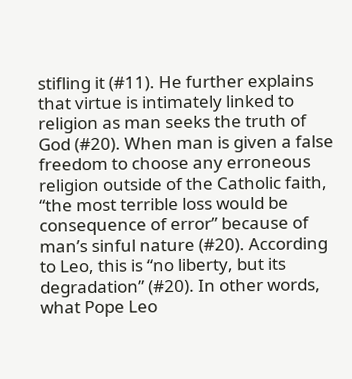stifling it (#11). He further explains that virtue is intimately linked to religion as man seeks the truth of God (#20). When man is given a false freedom to choose any erroneous religion outside of the Catholic faith, “the most terrible loss would be consequence of error” because of man’s sinful nature (#20). According to Leo, this is “no liberty, but its degradation” (#20). In other words, what Pope Leo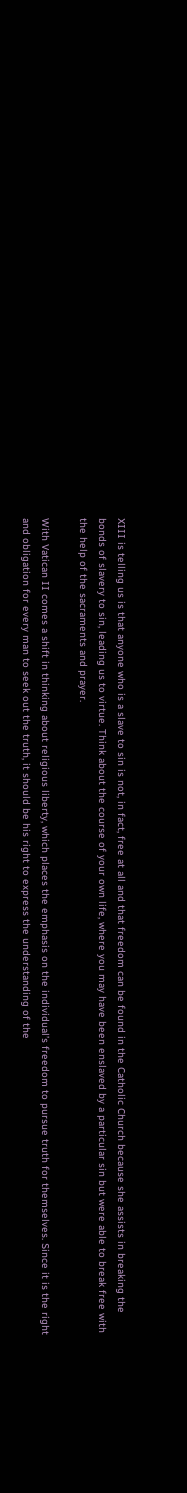XIII is telling us is that anyone who is a slave to sin is not, in fact, free at all and that freedom can be found in the Catholic Church because she assists in breaking the bonds of slavery to sin, leading us to virtue. Think about the course of your own life, where you may have been enslaved by a particular sin but were able to break free with the help of the sacraments and prayer.

With Vatican II comes a shift in thinking about religious liberty, which places the emphasis on the individual’s freedom to pursue truth for themselves. Since it is the right and obligation for every man to seek out the truth, it should be his right to express the understanding of the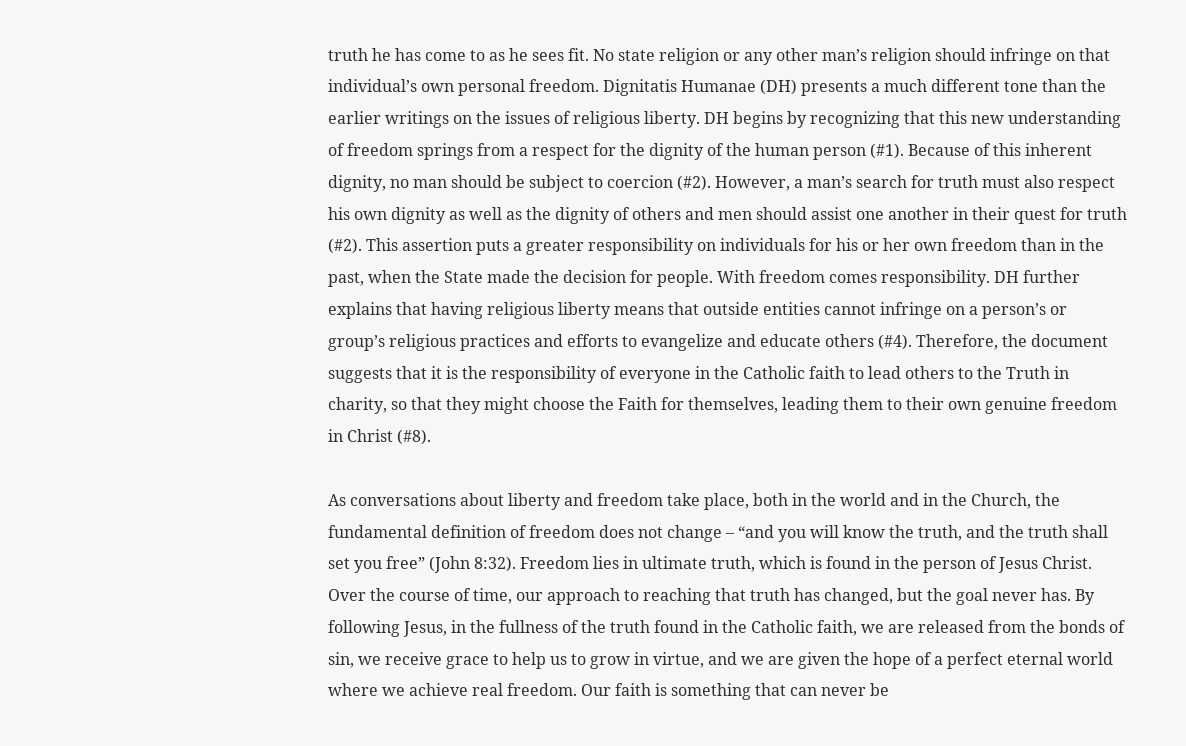truth he has come to as he sees fit. No state religion or any other man’s religion should infringe on that individual’s own personal freedom. Dignitatis Humanae (DH) presents a much different tone than the earlier writings on the issues of religious liberty. DH begins by recognizing that this new understanding of freedom springs from a respect for the dignity of the human person (#1). Because of this inherent dignity, no man should be subject to coercion (#2). However, a man’s search for truth must also respect his own dignity as well as the dignity of others and men should assist one another in their quest for truth (#2). This assertion puts a greater responsibility on individuals for his or her own freedom than in the past, when the State made the decision for people. With freedom comes responsibility. DH further explains that having religious liberty means that outside entities cannot infringe on a person’s or group’s religious practices and efforts to evangelize and educate others (#4). Therefore, the document suggests that it is the responsibility of everyone in the Catholic faith to lead others to the Truth in charity, so that they might choose the Faith for themselves, leading them to their own genuine freedom in Christ (#8).

As conversations about liberty and freedom take place, both in the world and in the Church, the fundamental definition of freedom does not change – “and you will know the truth, and the truth shall set you free” (John 8:32). Freedom lies in ultimate truth, which is found in the person of Jesus Christ. Over the course of time, our approach to reaching that truth has changed, but the goal never has. By following Jesus, in the fullness of the truth found in the Catholic faith, we are released from the bonds of sin, we receive grace to help us to grow in virtue, and we are given the hope of a perfect eternal world where we achieve real freedom. Our faith is something that can never be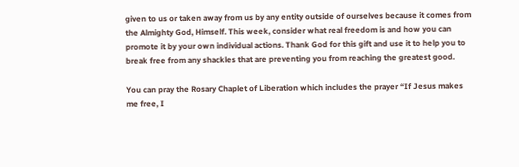given to us or taken away from us by any entity outside of ourselves because it comes from the Almighty God, Himself. This week, consider what real freedom is and how you can promote it by your own individual actions. Thank God for this gift and use it to help you to break free from any shackles that are preventing you from reaching the greatest good.

You can pray the Rosary Chaplet of Liberation which includes the prayer “If Jesus makes me free, I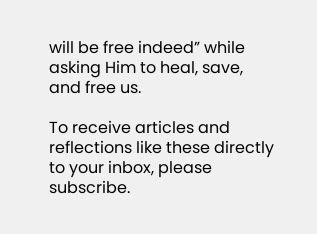will be free indeed” while asking Him to heal, save, and free us.

To receive articles and reflections like these directly to your inbox, please subscribe.